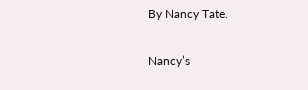By Nancy Tate.

Nancy’s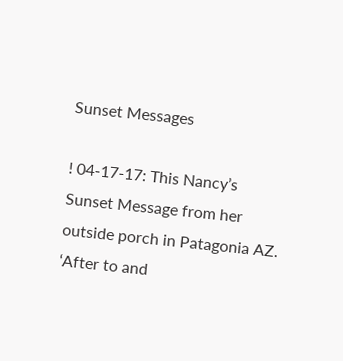Sunset Messages

! 04-17-17: This Nancy’s Sunset Message from her outside porch in Patagonia AZ. ‘After to and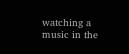watching a music in the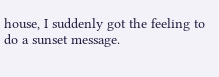house, I suddenly got the feeling to do a sunset message.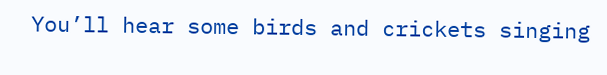You’ll hear some birds and crickets singing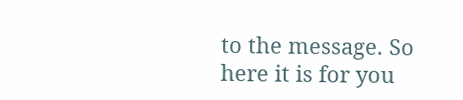to the message. So here it is for you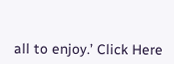all to enjoy.’ Click Here